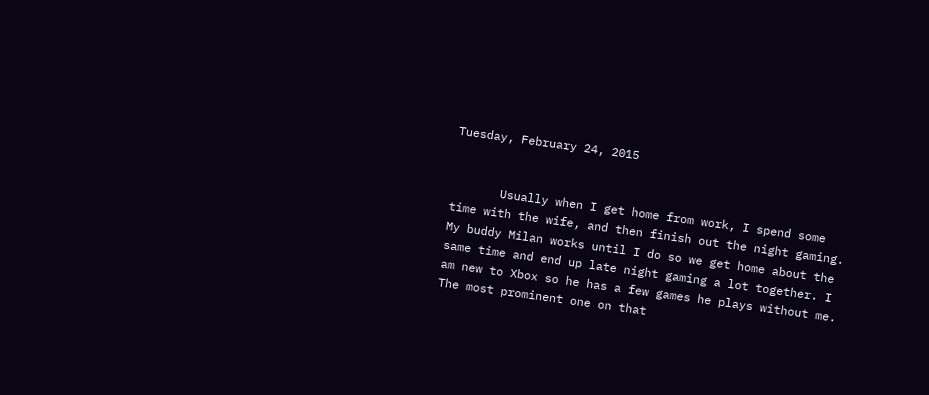Tuesday, February 24, 2015


       Usually when I get home from work, I spend some time with the wife, and then finish out the night gaming. My buddy Milan works until I do so we get home about the same time and end up late night gaming a lot together. I am new to Xbox so he has a few games he plays without me. The most prominent one on that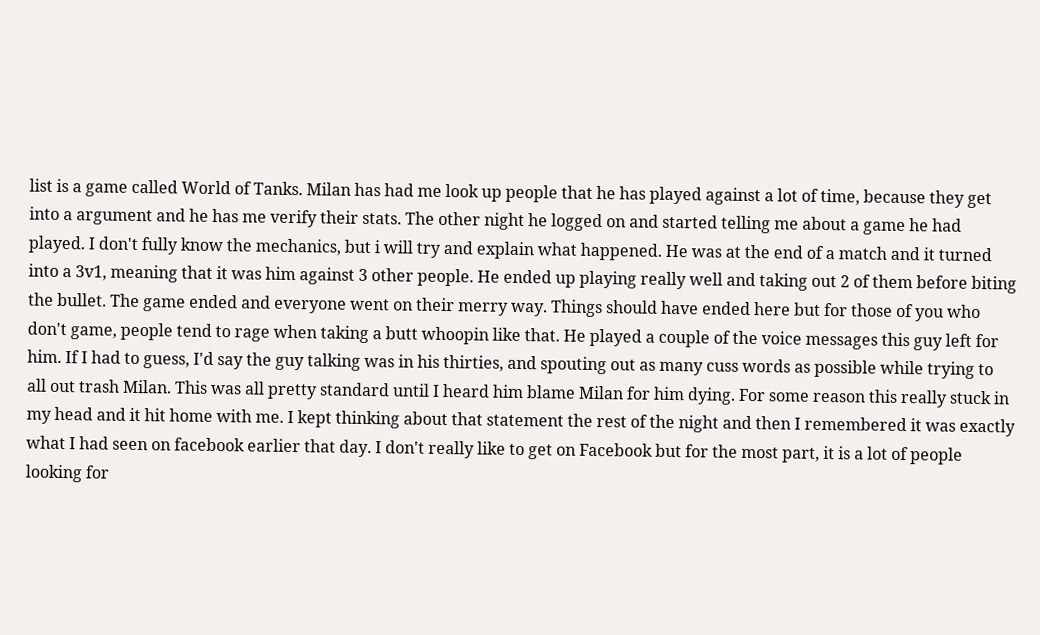list is a game called World of Tanks. Milan has had me look up people that he has played against a lot of time, because they get into a argument and he has me verify their stats. The other night he logged on and started telling me about a game he had played. I don't fully know the mechanics, but i will try and explain what happened. He was at the end of a match and it turned into a 3v1, meaning that it was him against 3 other people. He ended up playing really well and taking out 2 of them before biting the bullet. The game ended and everyone went on their merry way. Things should have ended here but for those of you who don't game, people tend to rage when taking a butt whoopin like that. He played a couple of the voice messages this guy left for him. If I had to guess, I'd say the guy talking was in his thirties, and spouting out as many cuss words as possible while trying to all out trash Milan. This was all pretty standard until I heard him blame Milan for him dying. For some reason this really stuck in my head and it hit home with me. I kept thinking about that statement the rest of the night and then I remembered it was exactly what I had seen on facebook earlier that day. I don't really like to get on Facebook but for the most part, it is a lot of people looking for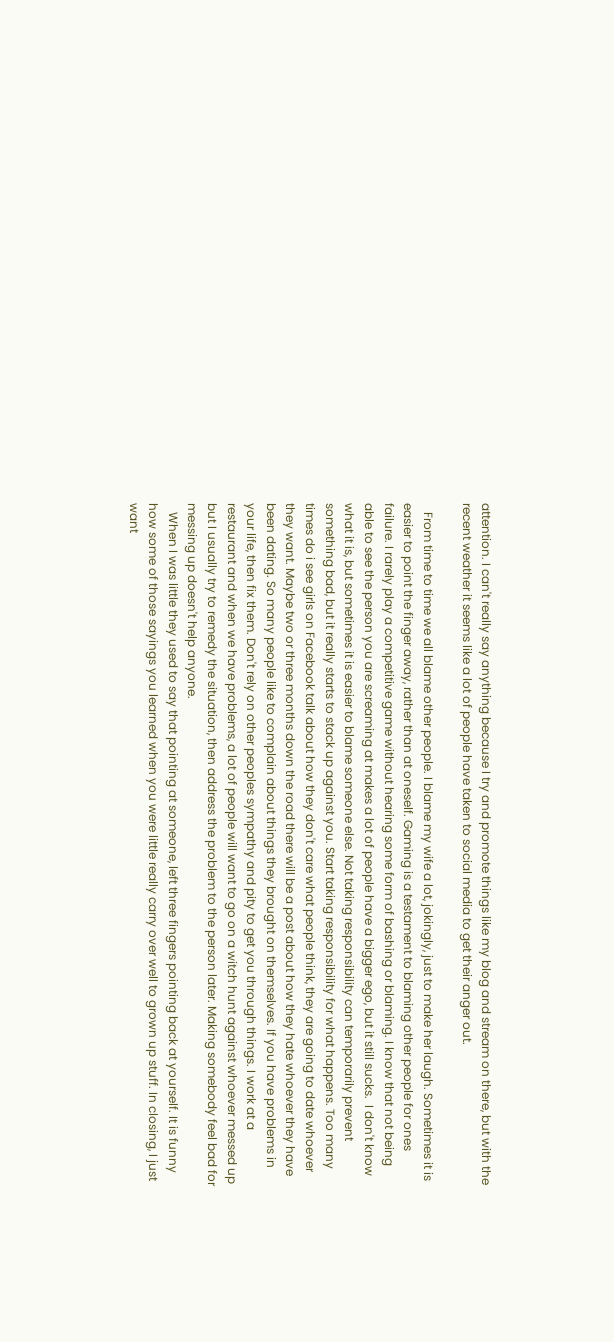attention. I can't really say anything because I try and promote things like my blog and stream on there, but with the recent weather it seems like a lot of people have taken to social media to get their anger out.

   From time to time we all blame other people. I blame my wife a lot, jokingly, just to make her laugh. Sometimes it is easier to point the finger away, rather than at oneself. Gaming is a testament to blaming other people for ones failure. I rarely play a competitive game without hearing some form of bashing or blaming. I know that not being able to see the person you are screaming at makes a lot of people have a bigger ego, but it still sucks.  I don't know what it is, but sometimes it is easier to blame someone else. Not taking responsibility can temporarily prevent something bad, but it really starts to stack up against you. Start taking responsibility for what happens. Too many times do i see girls on Facebook talk about how they don't care what people think, they are going to date whoever they want. Maybe two or three months down the road there will be a post about how they hate whoever they have been dating. So many people like to complain about things they brought on themselves. If you have problems in your life, then fix them. Don't rely on other peoples sympathy and pity to get you through things. I work at a restaurant and when we have problems, a lot of people will want to go on a witch hunt against whoever messed up but I usually try to remedy the situation, then address the problem to the person later. Making somebody feel bad for messing up doesn't help anyone.
   When I was little they used to say that pointing at someone, left three fingers pointing back at yourself. It is funny how some of those sayings you learned when you were little really carry over well to grown up stuff. In closing, I just want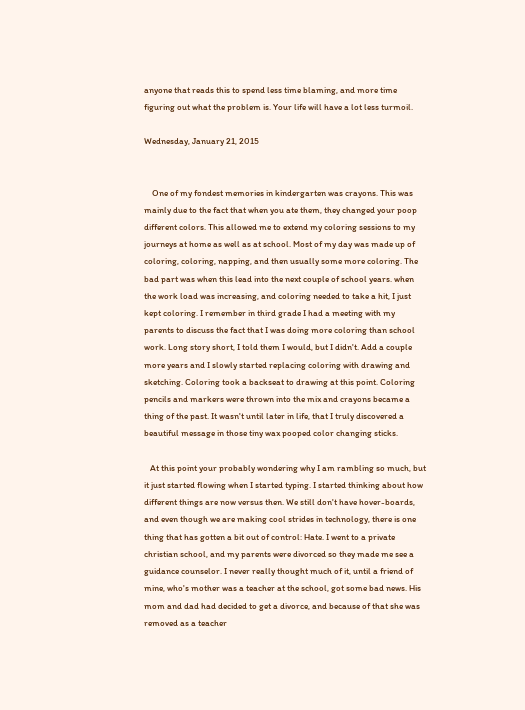anyone that reads this to spend less time blaming, and more time figuring out what the problem is. Your life will have a lot less turmoil.

Wednesday, January 21, 2015


    One of my fondest memories in kindergarten was crayons. This was mainly due to the fact that when you ate them, they changed your poop different colors. This allowed me to extend my coloring sessions to my journeys at home as well as at school. Most of my day was made up of coloring, coloring, napping, and then usually some more coloring. The bad part was when this lead into the next couple of school years. when the work load was increasing, and coloring needed to take a hit, I just kept coloring. I remember in third grade I had a meeting with my parents to discuss the fact that I was doing more coloring than school work. Long story short, I told them I would, but I didn't. Add a couple more years and I slowly started replacing coloring with drawing and sketching. Coloring took a backseat to drawing at this point. Coloring pencils and markers were thrown into the mix and crayons became a thing of the past. It wasn't until later in life, that I truly discovered a beautiful message in those tiny wax pooped color changing sticks.

   At this point your probably wondering why I am rambling so much, but it just started flowing when I started typing. I started thinking about how different things are now versus then. We still don't have hover-boards, and even though we are making cool strides in technology, there is one thing that has gotten a bit out of control: Hate. I went to a private christian school, and my parents were divorced so they made me see a guidance counselor. I never really thought much of it, until a friend of mine, who's mother was a teacher at the school, got some bad news. His mom and dad had decided to get a divorce, and because of that she was removed as a teacher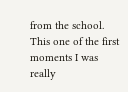from the school. This one of the first moments I was really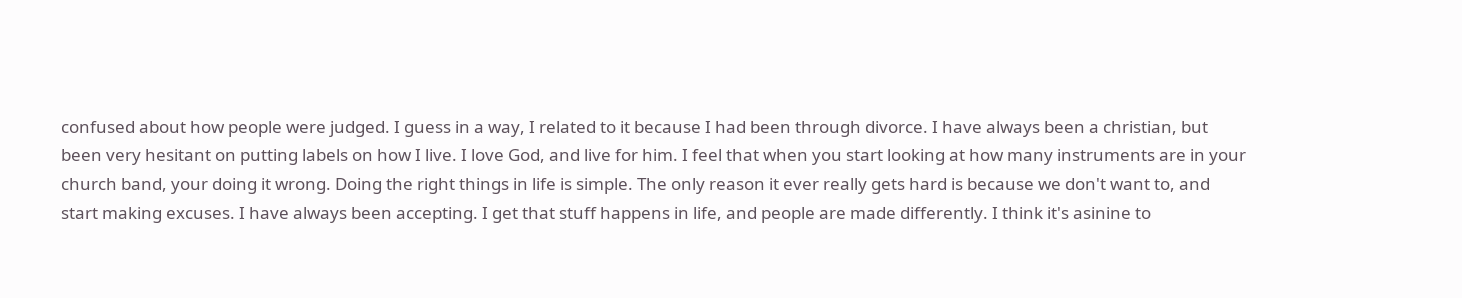confused about how people were judged. I guess in a way, I related to it because I had been through divorce. I have always been a christian, but been very hesitant on putting labels on how I live. I love God, and live for him. I feel that when you start looking at how many instruments are in your church band, your doing it wrong. Doing the right things in life is simple. The only reason it ever really gets hard is because we don't want to, and start making excuses. I have always been accepting. I get that stuff happens in life, and people are made differently. I think it's asinine to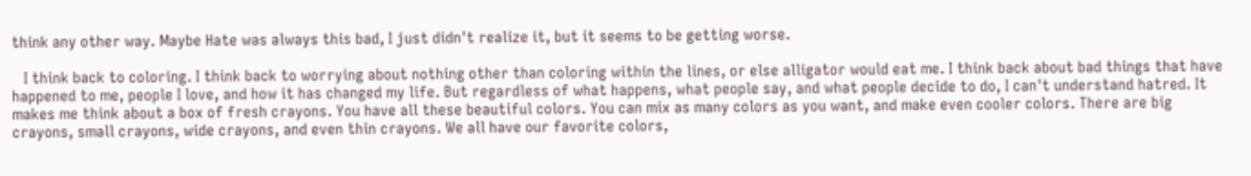think any other way. Maybe Hate was always this bad, I just didn't realize it, but it seems to be getting worse.

   I think back to coloring. I think back to worrying about nothing other than coloring within the lines, or else alligator would eat me. I think back about bad things that have happened to me, people I love, and how it has changed my life. But regardless of what happens, what people say, and what people decide to do, I can't understand hatred. It makes me think about a box of fresh crayons. You have all these beautiful colors. You can mix as many colors as you want, and make even cooler colors. There are big crayons, small crayons, wide crayons, and even thin crayons. We all have our favorite colors,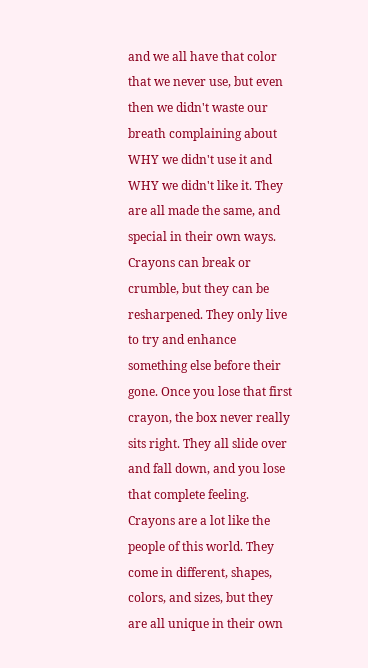and we all have that color that we never use, but even then we didn't waste our breath complaining about WHY we didn't use it and WHY we didn't like it. They are all made the same, and special in their own ways. Crayons can break or crumble, but they can be resharpened. They only live to try and enhance something else before their gone. Once you lose that first crayon, the box never really sits right. They all slide over and fall down, and you lose that complete feeling. Crayons are a lot like the people of this world. They come in different, shapes, colors, and sizes, but they are all unique in their own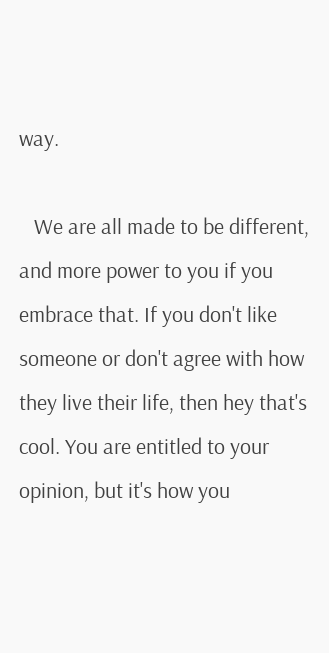way.

   We are all made to be different, and more power to you if you embrace that. If you don't like someone or don't agree with how they live their life, then hey that's cool. You are entitled to your opinion, but it's how you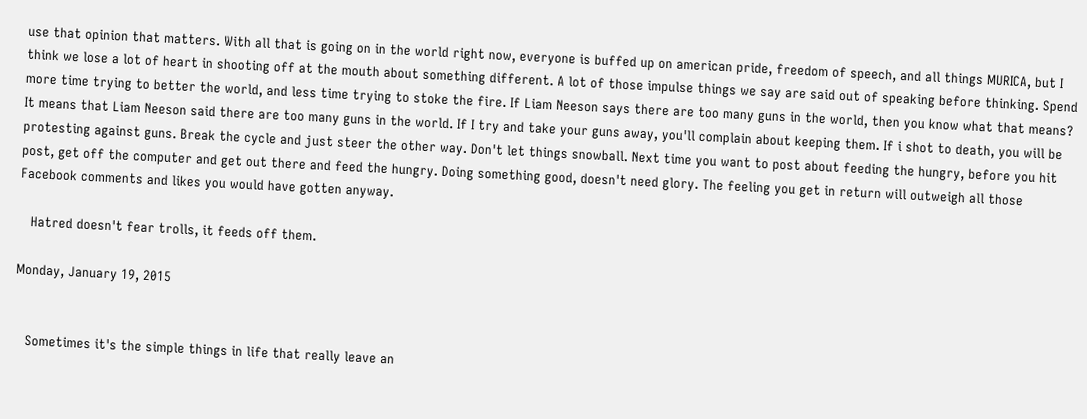use that opinion that matters. With all that is going on in the world right now, everyone is buffed up on american pride, freedom of speech, and all things MURICA, but I think we lose a lot of heart in shooting off at the mouth about something different. A lot of those impulse things we say are said out of speaking before thinking. Spend more time trying to better the world, and less time trying to stoke the fire. If Liam Neeson says there are too many guns in the world, then you know what that means? It means that Liam Neeson said there are too many guns in the world. If I try and take your guns away, you'll complain about keeping them. If i shot to death, you will be protesting against guns. Break the cycle and just steer the other way. Don't let things snowball. Next time you want to post about feeding the hungry, before you hit post, get off the computer and get out there and feed the hungry. Doing something good, doesn't need glory. The feeling you get in return will outweigh all those Facebook comments and likes you would have gotten anyway.

   Hatred doesn't fear trolls, it feeds off them.

Monday, January 19, 2015


   Sometimes it's the simple things in life that really leave an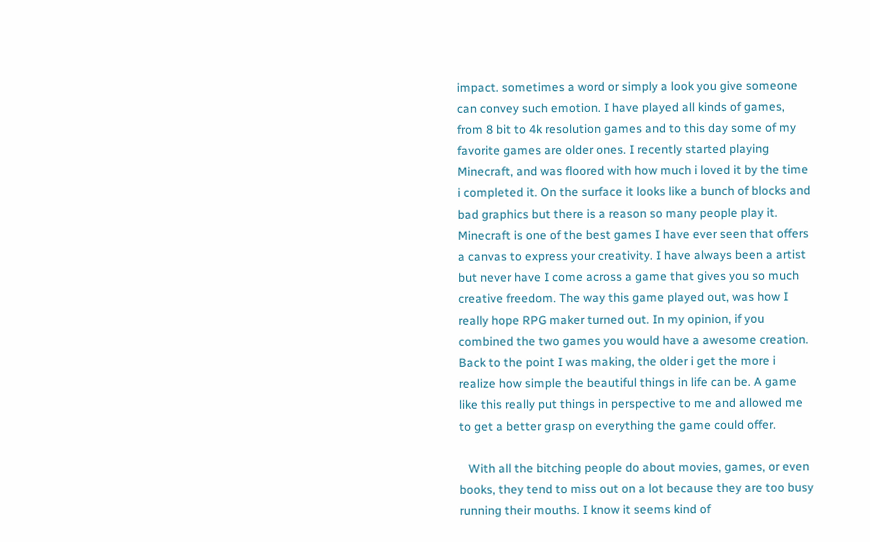impact. sometimes a word or simply a look you give someone can convey such emotion. I have played all kinds of games, from 8 bit to 4k resolution games and to this day some of my favorite games are older ones. I recently started playing Minecraft, and was floored with how much i loved it by the time i completed it. On the surface it looks like a bunch of blocks and bad graphics but there is a reason so many people play it. Minecraft is one of the best games I have ever seen that offers a canvas to express your creativity. I have always been a artist but never have I come across a game that gives you so much creative freedom. The way this game played out, was how I really hope RPG maker turned out. In my opinion, if you combined the two games you would have a awesome creation. Back to the point I was making, the older i get the more i realize how simple the beautiful things in life can be. A game like this really put things in perspective to me and allowed me to get a better grasp on everything the game could offer.

   With all the bitching people do about movies, games, or even books, they tend to miss out on a lot because they are too busy running their mouths. I know it seems kind of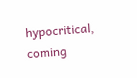hypocritical, coming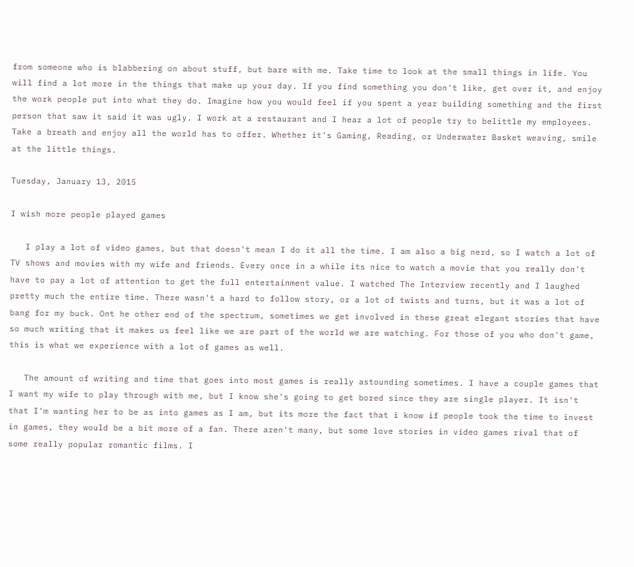from someone who is blabbering on about stuff, but bare with me. Take time to look at the small things in life. You will find a lot more in the things that make up your day. If you find something you don't like, get over it, and enjoy the work people put into what they do. Imagine how you would feel if you spent a year building something and the first person that saw it said it was ugly. I work at a restaurant and I hear a lot of people try to belittle my employees. Take a breath and enjoy all the world has to offer. Whether it's Gaming, Reading, or Underwater Basket weaving, smile at the little things.

Tuesday, January 13, 2015

I wish more people played games

   I play a lot of video games, but that doesn't mean I do it all the time. I am also a big nerd, so I watch a lot of TV shows and movies with my wife and friends. Every once in a while its nice to watch a movie that you really don't have to pay a lot of attention to get the full entertainment value. I watched The Interview recently and I laughed pretty much the entire time. There wasn't a hard to follow story, or a lot of twists and turns, but it was a lot of bang for my buck. Ont he other end of the spectrum, sometimes we get involved in these great elegant stories that have so much writing that it makes us feel like we are part of the world we are watching. For those of you who don't game, this is what we experience with a lot of games as well.

   The amount of writing and time that goes into most games is really astounding sometimes. I have a couple games that I want my wife to play through with me, but I know she's going to get bored since they are single player. It isn't that I'm wanting her to be as into games as I am, but its more the fact that i know if people took the time to invest in games, they would be a bit more of a fan. There aren't many, but some love stories in video games rival that of some really popular romantic films. I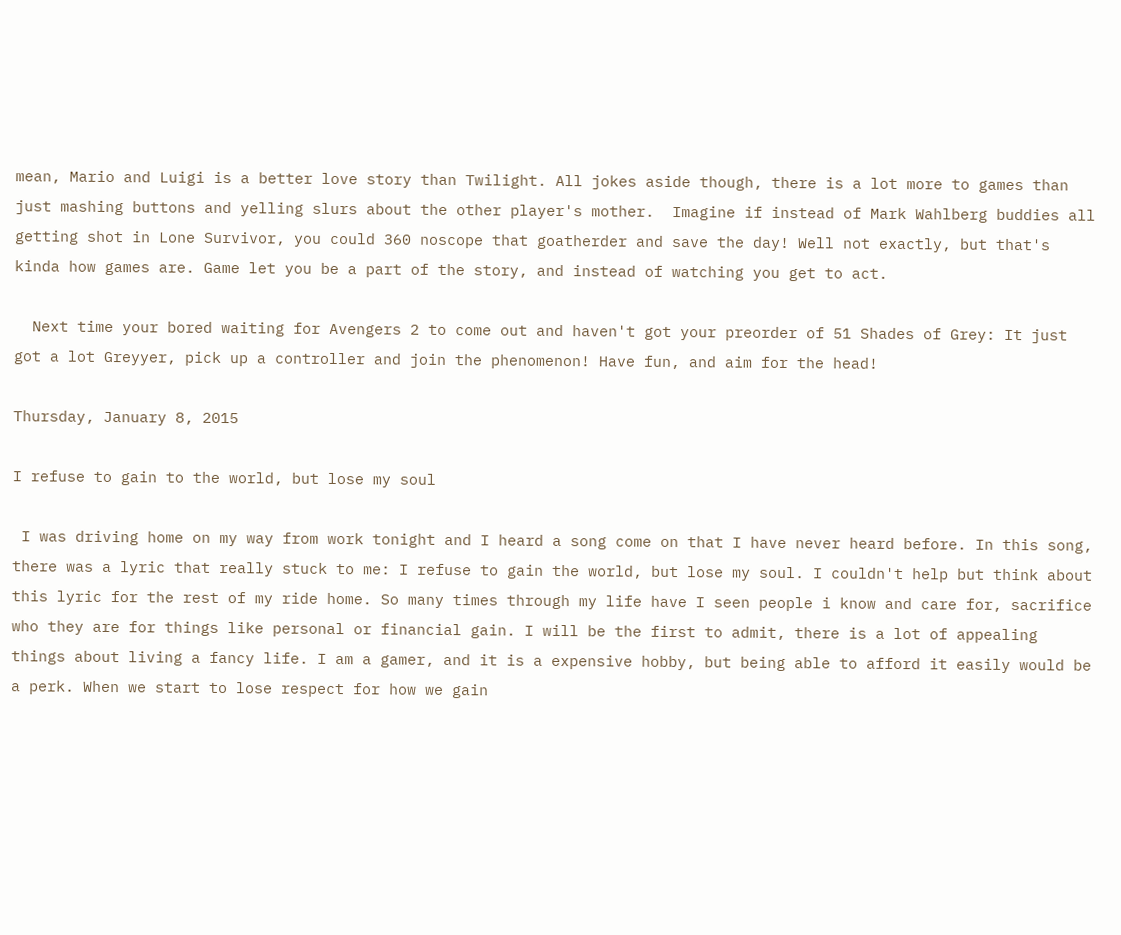mean, Mario and Luigi is a better love story than Twilight. All jokes aside though, there is a lot more to games than just mashing buttons and yelling slurs about the other player's mother.  Imagine if instead of Mark Wahlberg buddies all getting shot in Lone Survivor, you could 360 noscope that goatherder and save the day! Well not exactly, but that's kinda how games are. Game let you be a part of the story, and instead of watching you get to act.

  Next time your bored waiting for Avengers 2 to come out and haven't got your preorder of 51 Shades of Grey: It just got a lot Greyyer, pick up a controller and join the phenomenon! Have fun, and aim for the head!

Thursday, January 8, 2015

I refuse to gain to the world, but lose my soul

 I was driving home on my way from work tonight and I heard a song come on that I have never heard before. In this song, there was a lyric that really stuck to me: I refuse to gain the world, but lose my soul. I couldn't help but think about this lyric for the rest of my ride home. So many times through my life have I seen people i know and care for, sacrifice who they are for things like personal or financial gain. I will be the first to admit, there is a lot of appealing things about living a fancy life. I am a gamer, and it is a expensive hobby, but being able to afford it easily would be a perk. When we start to lose respect for how we gain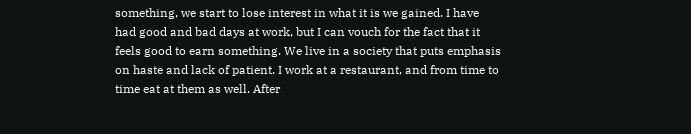something, we start to lose interest in what it is we gained. I have had good and bad days at work, but I can vouch for the fact that it feels good to earn something. We live in a society that puts emphasis on haste and lack of patient. I work at a restaurant, and from time to time eat at them as well. After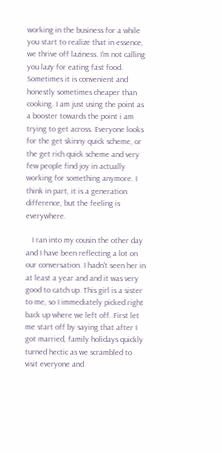working in the business for a while you start to realize that in essence, we thrive off laziness. I'm not calling you lazy for eating fast food. Sometimes it is convenient and honestly sometimes cheaper than cooking. I am just using the point as a booster towards the point i am trying to get across. Everyone looks for the get skinny quick scheme, or the get rich quick scheme and very few people find joy in actually working for something anymore. I think in part, it is a generation difference, but the feeling is everywhere.

   I ran into my cousin the other day and I have been reflecting a lot on our conversation. I hadn't seen her in at least a year and and it was very good to catch up. This girl is a sister to me, so I immediately picked right back up where we left off. First let me start off by saying that after I got married, family holidays quickly turned hectic as we scrambled to visit everyone and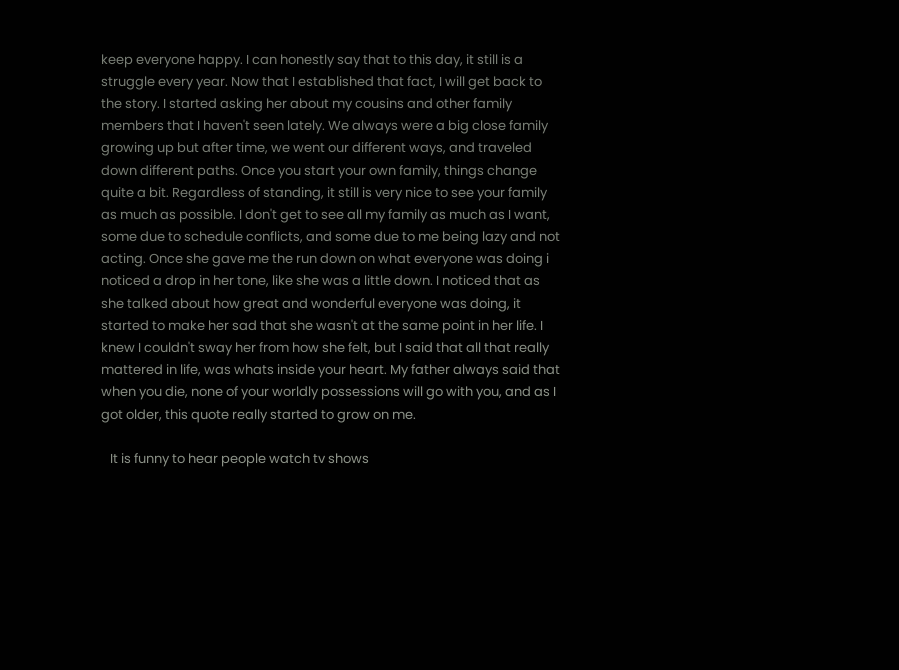keep everyone happy. I can honestly say that to this day, it still is a struggle every year. Now that I established that fact, I will get back to the story. I started asking her about my cousins and other family members that I haven't seen lately. We always were a big close family growing up but after time, we went our different ways, and traveled down different paths. Once you start your own family, things change quite a bit. Regardless of standing, it still is very nice to see your family as much as possible. I don't get to see all my family as much as I want, some due to schedule conflicts, and some due to me being lazy and not acting. Once she gave me the run down on what everyone was doing i noticed a drop in her tone, like she was a little down. I noticed that as she talked about how great and wonderful everyone was doing, it started to make her sad that she wasn't at the same point in her life. I knew I couldn't sway her from how she felt, but I said that all that really mattered in life, was whats inside your heart. My father always said that when you die, none of your worldly possessions will go with you, and as I got older, this quote really started to grow on me.

   It is funny to hear people watch tv shows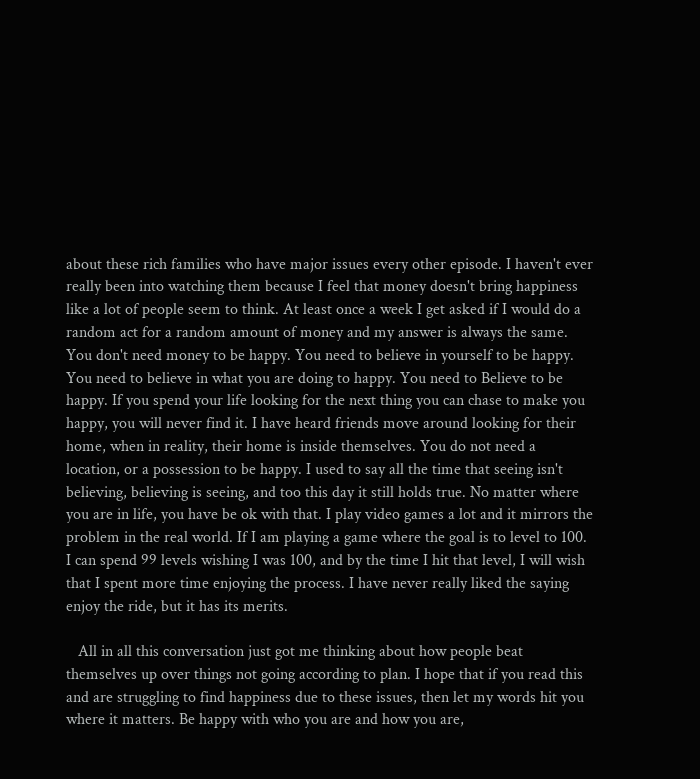about these rich families who have major issues every other episode. I haven't ever really been into watching them because I feel that money doesn't bring happiness like a lot of people seem to think. At least once a week I get asked if I would do a random act for a random amount of money and my answer is always the same. You don't need money to be happy. You need to believe in yourself to be happy. You need to believe in what you are doing to happy. You need to Believe to be happy. If you spend your life looking for the next thing you can chase to make you happy, you will never find it. I have heard friends move around looking for their home, when in reality, their home is inside themselves. You do not need a location, or a possession to be happy. I used to say all the time that seeing isn't believing, believing is seeing, and too this day it still holds true. No matter where you are in life, you have be ok with that. I play video games a lot and it mirrors the problem in the real world. If I am playing a game where the goal is to level to 100. I can spend 99 levels wishing I was 100, and by the time I hit that level, I will wish that I spent more time enjoying the process. I have never really liked the saying enjoy the ride, but it has its merits.

   All in all this conversation just got me thinking about how people beat themselves up over things not going according to plan. I hope that if you read this and are struggling to find happiness due to these issues, then let my words hit you where it matters. Be happy with who you are and how you are,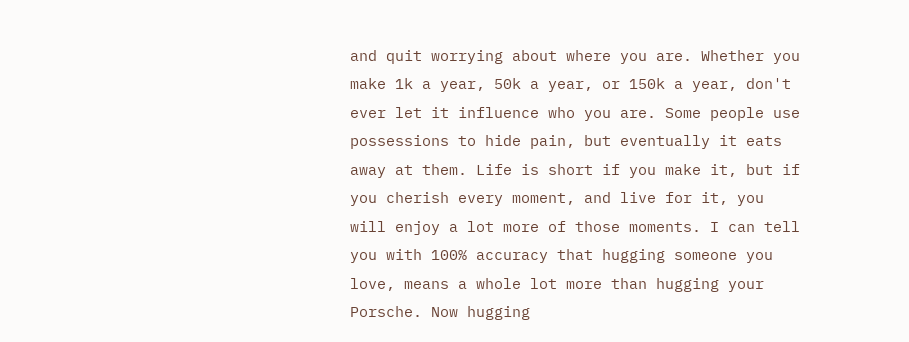and quit worrying about where you are. Whether you make 1k a year, 50k a year, or 150k a year, don't ever let it influence who you are. Some people use possessions to hide pain, but eventually it eats away at them. Life is short if you make it, but if you cherish every moment, and live for it, you will enjoy a lot more of those moments. I can tell you with 100% accuracy that hugging someone you love, means a whole lot more than hugging your Porsche. Now hugging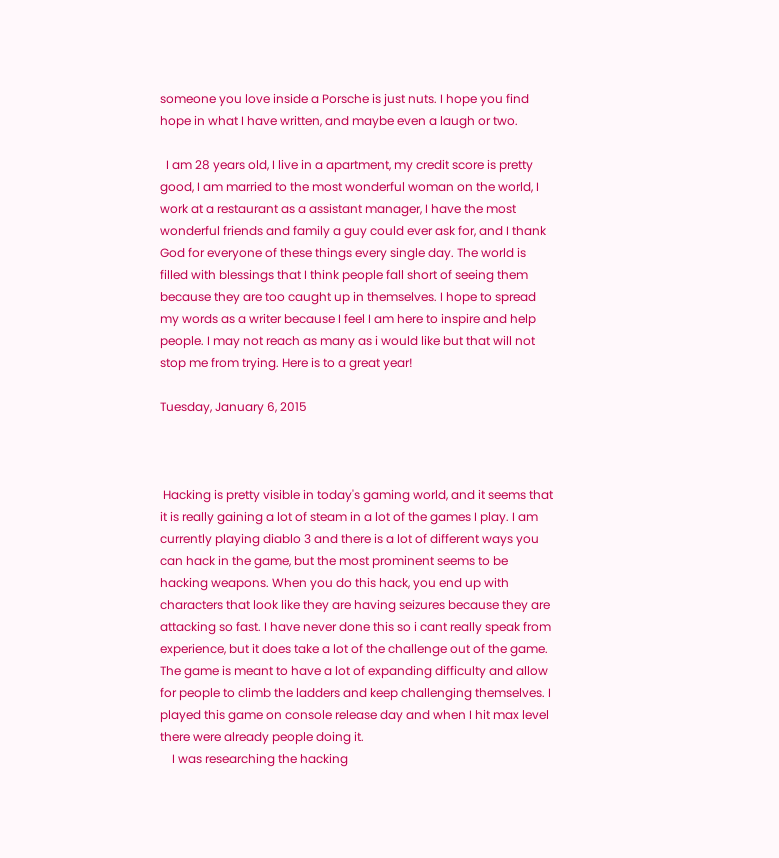someone you love inside a Porsche is just nuts. I hope you find hope in what I have written, and maybe even a laugh or two.

  I am 28 years old, I live in a apartment, my credit score is pretty good, I am married to the most wonderful woman on the world, I work at a restaurant as a assistant manager, I have the most wonderful friends and family a guy could ever ask for, and I thank God for everyone of these things every single day. The world is filled with blessings that I think people fall short of seeing them because they are too caught up in themselves. I hope to spread my words as a writer because I feel I am here to inspire and help people. I may not reach as many as i would like but that will not stop me from trying. Here is to a great year!

Tuesday, January 6, 2015



 Hacking is pretty visible in today's gaming world, and it seems that it is really gaining a lot of steam in a lot of the games I play. I am currently playing diablo 3 and there is a lot of different ways you can hack in the game, but the most prominent seems to be hacking weapons. When you do this hack, you end up with characters that look like they are having seizures because they are attacking so fast. I have never done this so i cant really speak from experience, but it does take a lot of the challenge out of the game. The game is meant to have a lot of expanding difficulty and allow for people to climb the ladders and keep challenging themselves. I played this game on console release day and when I hit max level there were already people doing it.
    I was researching the hacking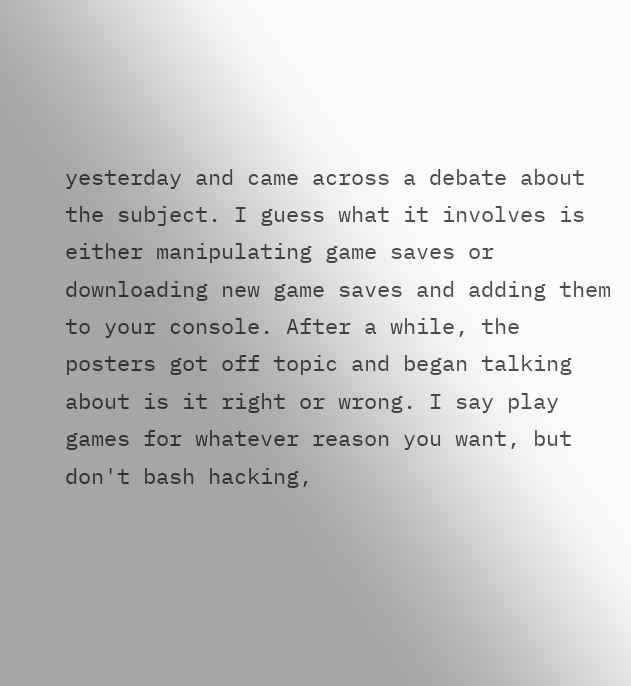yesterday and came across a debate about the subject. I guess what it involves is either manipulating game saves or downloading new game saves and adding them to your console. After a while, the posters got off topic and began talking about is it right or wrong. I say play games for whatever reason you want, but don't bash hacking,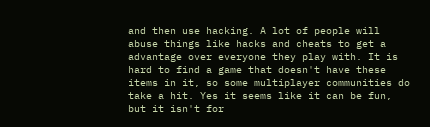and then use hacking. A lot of people will abuse things like hacks and cheats to get a advantage over everyone they play with. It is hard to find a game that doesn't have these items in it, so some multiplayer communities do take a hit. Yes it seems like it can be fun, but it isn't for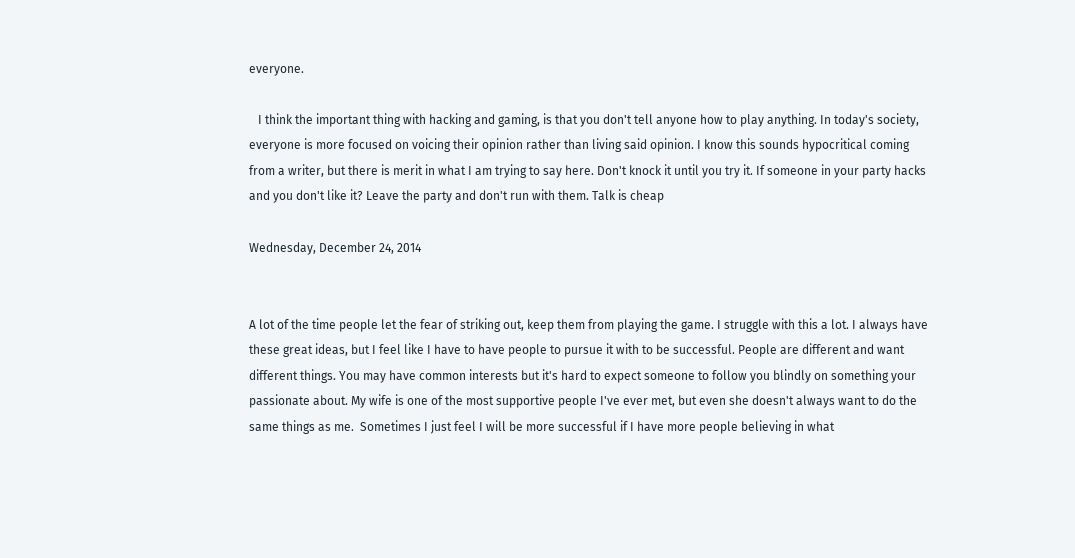everyone.

   I think the important thing with hacking and gaming, is that you don't tell anyone how to play anything. In today's society, everyone is more focused on voicing their opinion rather than living said opinion. I know this sounds hypocritical coming from a writer, but there is merit in what I am trying to say here. Don't knock it until you try it. If someone in your party hacks and you don't like it? Leave the party and don't run with them. Talk is cheap

Wednesday, December 24, 2014


A lot of the time people let the fear of striking out, keep them from playing the game. I struggle with this a lot. I always have these great ideas, but I feel like I have to have people to pursue it with to be successful. People are different and want different things. You may have common interests but it's hard to expect someone to follow you blindly on something your passionate about. My wife is one of the most supportive people I've ever met, but even she doesn't always want to do the same things as me.  Sometimes I just feel I will be more successful if I have more people believing in what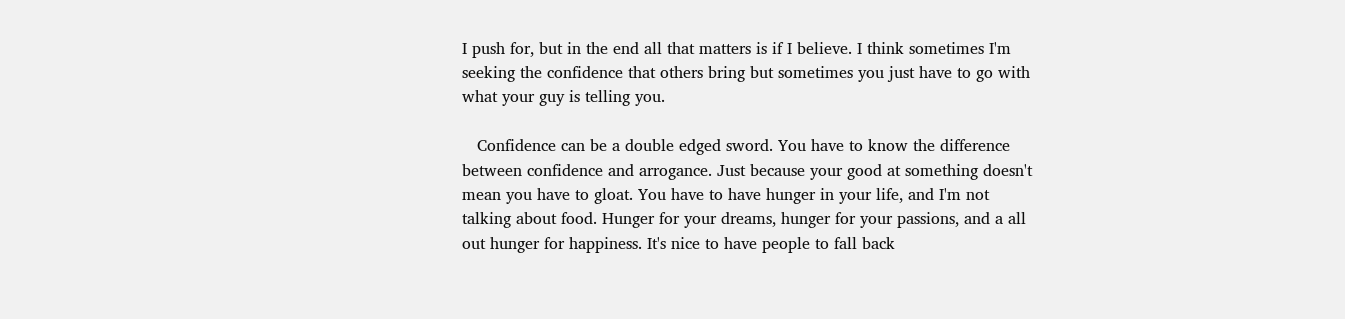I push for, but in the end all that matters is if I believe. I think sometimes I'm seeking the confidence that others bring but sometimes you just have to go with what your guy is telling you.

   Confidence can be a double edged sword. You have to know the difference between confidence and arrogance. Just because your good at something doesn't mean you have to gloat. You have to have hunger in your life, and I'm not talking about food. Hunger for your dreams, hunger for your passions, and a all out hunger for happiness. It's nice to have people to fall back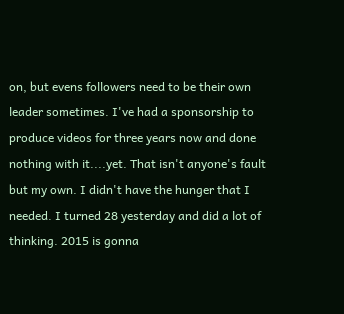on, but evens followers need to be their own leader sometimes. I've had a sponsorship to produce videos for three years now and done nothing with it....yet. That isn't anyone's fault but my own. I didn't have the hunger that I needed. I turned 28 yesterday and did a lot of thinking. 2015 is gonna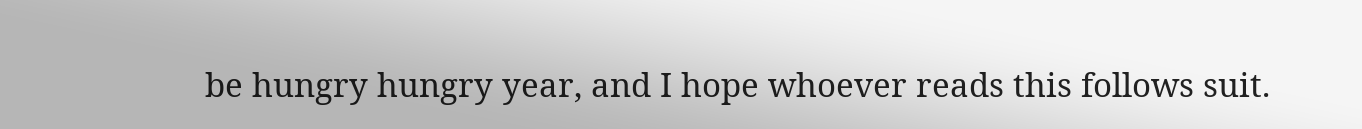be hungry hungry year, and I hope whoever reads this follows suit.